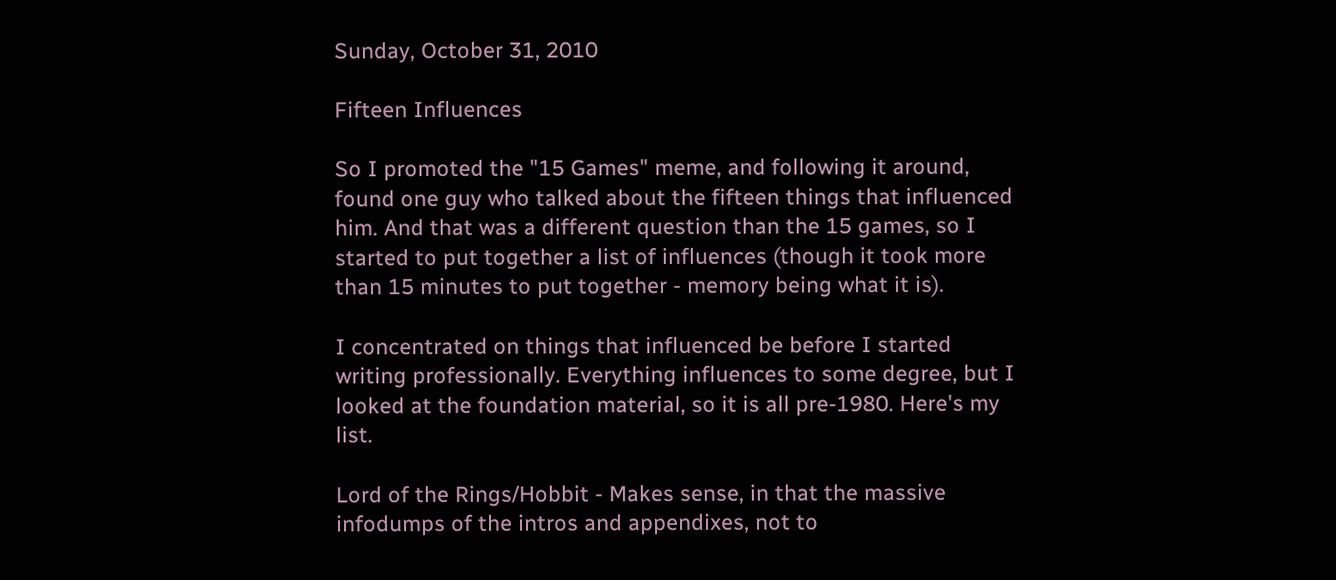Sunday, October 31, 2010

Fifteen Influences

So I promoted the "15 Games" meme, and following it around, found one guy who talked about the fifteen things that influenced him. And that was a different question than the 15 games, so I started to put together a list of influences (though it took more than 15 minutes to put together - memory being what it is).

I concentrated on things that influenced be before I started writing professionally. Everything influences to some degree, but I looked at the foundation material, so it is all pre-1980. Here's my list.

Lord of the Rings/Hobbit - Makes sense, in that the massive infodumps of the intros and appendixes, not to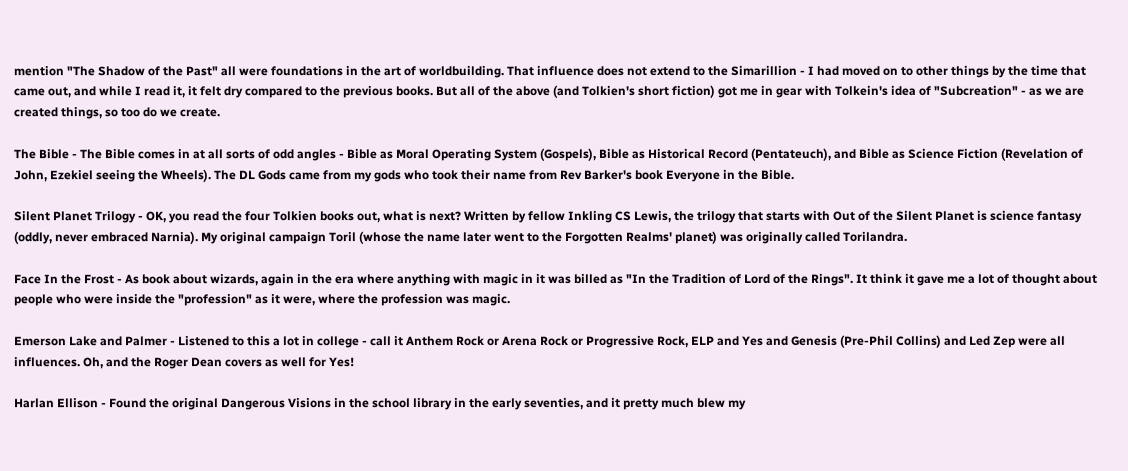mention "The Shadow of the Past" all were foundations in the art of worldbuilding. That influence does not extend to the Simarillion - I had moved on to other things by the time that came out, and while I read it, it felt dry compared to the previous books. But all of the above (and Tolkien's short fiction) got me in gear with Tolkein's idea of "Subcreation" - as we are created things, so too do we create.

The Bible - The Bible comes in at all sorts of odd angles - Bible as Moral Operating System (Gospels), Bible as Historical Record (Pentateuch), and Bible as Science Fiction (Revelation of John, Ezekiel seeing the Wheels). The DL Gods came from my gods who took their name from Rev Barker's book Everyone in the Bible.

Silent Planet Trilogy - OK, you read the four Tolkien books out, what is next? Written by fellow Inkling CS Lewis, the trilogy that starts with Out of the Silent Planet is science fantasy (oddly, never embraced Narnia). My original campaign Toril (whose the name later went to the Forgotten Realms' planet) was originally called Torilandra.

Face In the Frost - As book about wizards, again in the era where anything with magic in it was billed as "In the Tradition of Lord of the Rings". It think it gave me a lot of thought about people who were inside the "profession" as it were, where the profession was magic.

Emerson Lake and Palmer - Listened to this a lot in college - call it Anthem Rock or Arena Rock or Progressive Rock, ELP and Yes and Genesis (Pre-Phil Collins) and Led Zep were all influences. Oh, and the Roger Dean covers as well for Yes!

Harlan Ellison - Found the original Dangerous Visions in the school library in the early seventies, and it pretty much blew my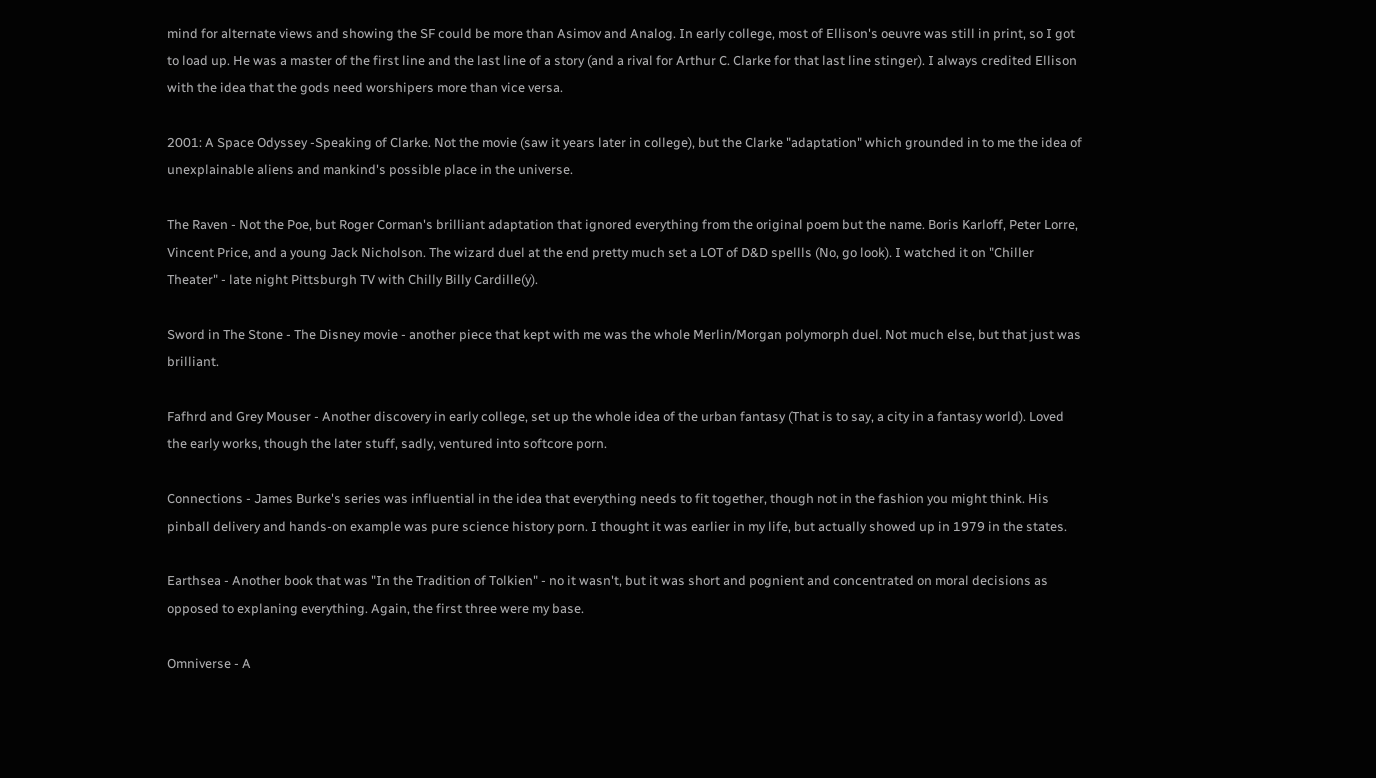mind for alternate views and showing the SF could be more than Asimov and Analog. In early college, most of Ellison's oeuvre was still in print, so I got to load up. He was a master of the first line and the last line of a story (and a rival for Arthur C. Clarke for that last line stinger). I always credited Ellison with the idea that the gods need worshipers more than vice versa.

2001: A Space Odyssey -Speaking of Clarke. Not the movie (saw it years later in college), but the Clarke "adaptation" which grounded in to me the idea of unexplainable aliens and mankind's possible place in the universe.

The Raven - Not the Poe, but Roger Corman's brilliant adaptation that ignored everything from the original poem but the name. Boris Karloff, Peter Lorre, Vincent Price, and a young Jack Nicholson. The wizard duel at the end pretty much set a LOT of D&D spellls (No, go look). I watched it on "Chiller Theater" - late night Pittsburgh TV with Chilly Billy Cardille(y).

Sword in The Stone - The Disney movie - another piece that kept with me was the whole Merlin/Morgan polymorph duel. Not much else, but that just was brilliant.

Fafhrd and Grey Mouser - Another discovery in early college, set up the whole idea of the urban fantasy (That is to say, a city in a fantasy world). Loved the early works, though the later stuff, sadly, ventured into softcore porn.

Connections - James Burke's series was influential in the idea that everything needs to fit together, though not in the fashion you might think. His pinball delivery and hands-on example was pure science history porn. I thought it was earlier in my life, but actually showed up in 1979 in the states.

Earthsea - Another book that was "In the Tradition of Tolkien" - no it wasn't, but it was short and pognient and concentrated on moral decisions as opposed to explaning everything. Again, the first three were my base.

Omniverse - A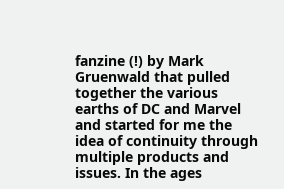fanzine (!) by Mark Gruenwald that pulled together the various earths of DC and Marvel and started for me the idea of continuity through multiple products and issues. In the ages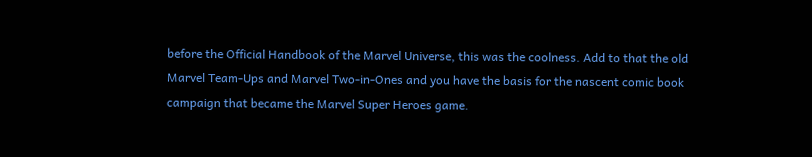before the Official Handbook of the Marvel Universe, this was the coolness. Add to that the old Marvel Team-Ups and Marvel Two-in-Ones and you have the basis for the nascent comic book campaign that became the Marvel Super Heroes game.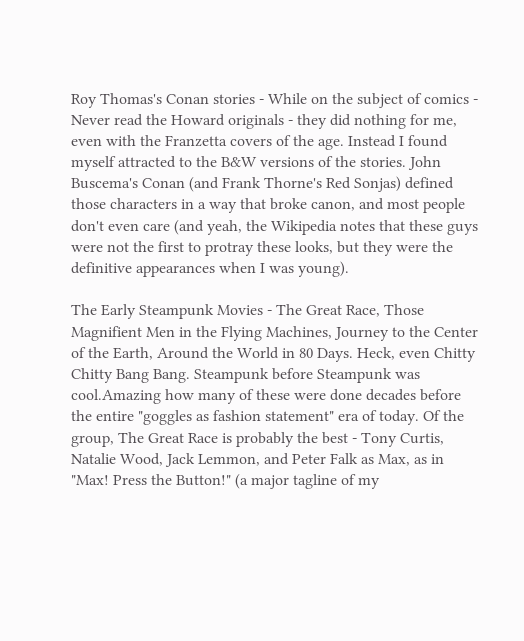Roy Thomas's Conan stories - While on the subject of comics - Never read the Howard originals - they did nothing for me, even with the Franzetta covers of the age. Instead I found myself attracted to the B&W versions of the stories. John Buscema's Conan (and Frank Thorne's Red Sonjas) defined those characters in a way that broke canon, and most people don't even care (and yeah, the Wikipedia notes that these guys were not the first to protray these looks, but they were the definitive appearances when I was young).

The Early Steampunk Movies - The Great Race, Those Magnifient Men in the Flying Machines, Journey to the Center of the Earth, Around the World in 80 Days. Heck, even Chitty Chitty Bang Bang. Steampunk before Steampunk was cool.Amazing how many of these were done decades before the entire "goggles as fashion statement" era of today. Of the group, The Great Race is probably the best - Tony Curtis, Natalie Wood, Jack Lemmon, and Peter Falk as Max, as in "Max! Press the Button!" (a major tagline of my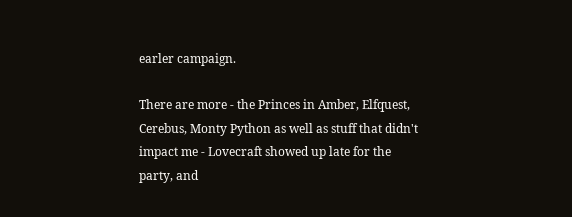earler campaign.

There are more - the Princes in Amber, Elfquest, Cerebus, Monty Python as well as stuff that didn't impact me - Lovecraft showed up late for the party, and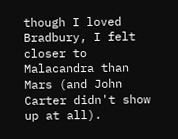though I loved Bradbury, I felt closer to Malacandra than Mars (and John Carter didn't show up at all).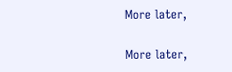More later,

More later,